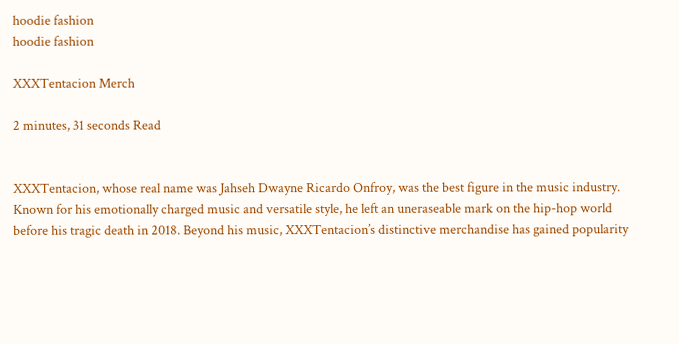hoodie fashion
hoodie fashion

XXXTentacion Merch

2 minutes, 31 seconds Read


XXXTentacion, whose real name was Jahseh Dwayne Ricardo Onfroy, was the best figure in the music industry. Known for his emotionally charged music and versatile style, he left an uneraseable mark on the hip-hop world before his tragic death in 2018. Beyond his music, XXXTentacion’s distinctive merchandise has gained popularity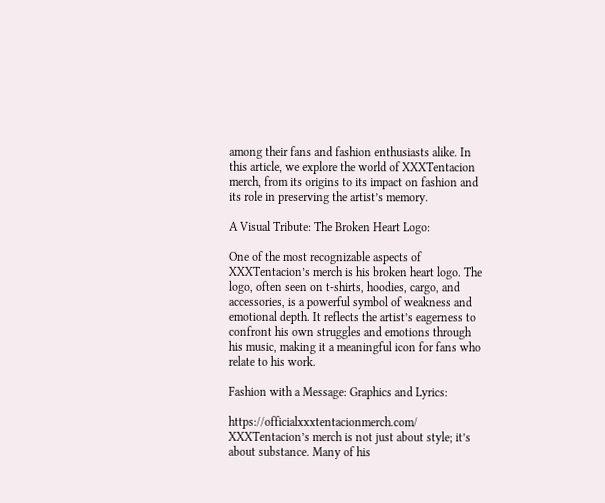among their fans and fashion enthusiasts alike. In this article, we explore the world of XXXTentacion merch, from its origins to its impact on fashion and its role in preserving the artist’s memory.

A Visual Tribute: The Broken Heart Logo:

One of the most recognizable aspects of XXXTentacion’s merch is his broken heart logo. The logo, often seen on t-shirts, hoodies, cargo, and accessories, is a powerful symbol of weakness and emotional depth. It reflects the artist’s eagerness to confront his own struggles and emotions through his music, making it a meaningful icon for fans who relate to his work.

Fashion with a Message: Graphics and Lyrics:

https://officialxxxtentacionmerch.com/ XXXTentacion’s merch is not just about style; it’s about substance. Many of his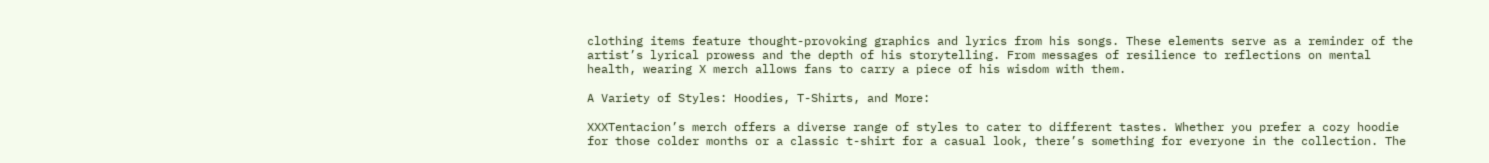clothing items feature thought-provoking graphics and lyrics from his songs. These elements serve as a reminder of the artist’s lyrical prowess and the depth of his storytelling. From messages of resilience to reflections on mental health, wearing X merch allows fans to carry a piece of his wisdom with them.

A Variety of Styles: Hoodies, T-Shirts, and More:

XXXTentacion’s merch offers a diverse range of styles to cater to different tastes. Whether you prefer a cozy hoodie for those colder months or a classic t-shirt for a casual look, there’s something for everyone in the collection. The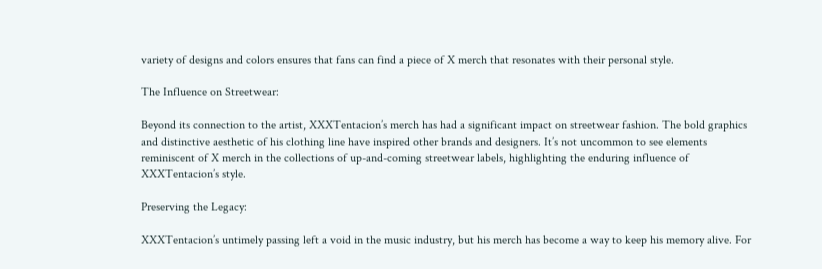variety of designs and colors ensures that fans can find a piece of X merch that resonates with their personal style.

The Influence on Streetwear:

Beyond its connection to the artist, XXXTentacion’s merch has had a significant impact on streetwear fashion. The bold graphics and distinctive aesthetic of his clothing line have inspired other brands and designers. It’s not uncommon to see elements reminiscent of X merch in the collections of up-and-coming streetwear labels, highlighting the enduring influence of XXXTentacion’s style.

Preserving the Legacy:

XXXTentacion’s untimely passing left a void in the music industry, but his merch has become a way to keep his memory alive. For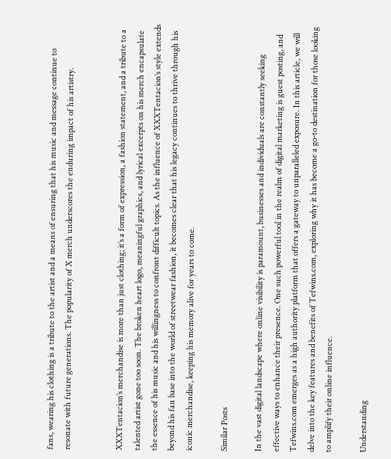fans, wearing his clothing is a tribute to the artist and a means of ensuring that his music and message continue to resonate with future generations. The popularity of X merch underscores the enduring impact of his artistry.


XXXTentacion’s merchandise is more than just clothing; it’s a form of expression, a fashion statement, and a tribute to a talented artist gone too soon. The broken heart logo, meaningful graphics, and lyrical excerpts on his merch encapsulate the essence of his music and his willingness to confront difficult topics. As the influence of XXXTentacion’s style extends beyond his fan base into the world of streetwear fashion, it becomes clear that his legacy continues to thrive through his iconic merchandise, keeping his memory alive for years to come.

Similar Posts

In the vast digital landscape where online visibility is paramount, businesses and individuals are constantly seeking effective ways to enhance their presence. One such powerful tool in the realm of digital marketing is guest posting, and Tefwins.com emerges as a high authority platform that offers a gateway to unparalleled exposure. In this article, we will delve into the key features and benefits of Tefwins.com, exploring why it has become a go-to destination for those looking to amplify their online influence.

Understanding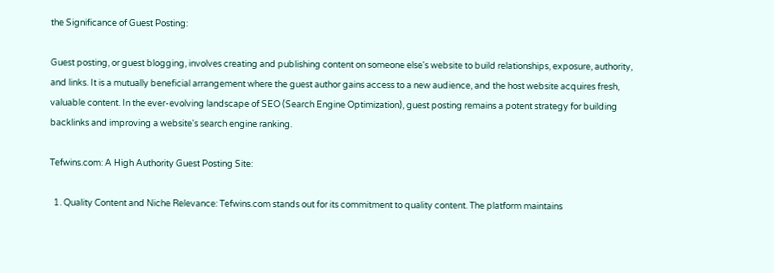the Significance of Guest Posting:

Guest posting, or guest blogging, involves creating and publishing content on someone else's website to build relationships, exposure, authority, and links. It is a mutually beneficial arrangement where the guest author gains access to a new audience, and the host website acquires fresh, valuable content. In the ever-evolving landscape of SEO (Search Engine Optimization), guest posting remains a potent strategy for building backlinks and improving a website's search engine ranking.

Tefwins.com: A High Authority Guest Posting Site:

  1. Quality Content and Niche Relevance: Tefwins.com stands out for its commitment to quality content. The platform maintains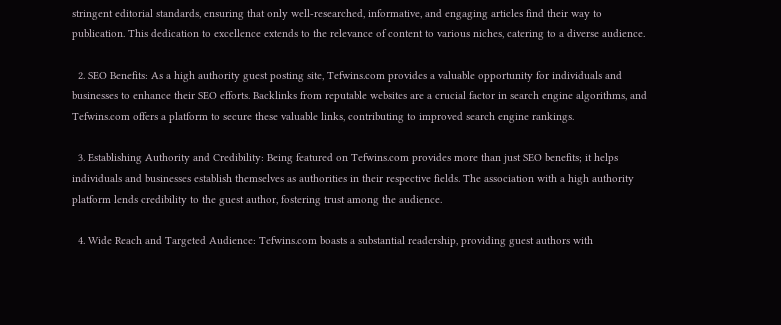stringent editorial standards, ensuring that only well-researched, informative, and engaging articles find their way to publication. This dedication to excellence extends to the relevance of content to various niches, catering to a diverse audience.

  2. SEO Benefits: As a high authority guest posting site, Tefwins.com provides a valuable opportunity for individuals and businesses to enhance their SEO efforts. Backlinks from reputable websites are a crucial factor in search engine algorithms, and Tefwins.com offers a platform to secure these valuable links, contributing to improved search engine rankings.

  3. Establishing Authority and Credibility: Being featured on Tefwins.com provides more than just SEO benefits; it helps individuals and businesses establish themselves as authorities in their respective fields. The association with a high authority platform lends credibility to the guest author, fostering trust among the audience.

  4. Wide Reach and Targeted Audience: Tefwins.com boasts a substantial readership, providing guest authors with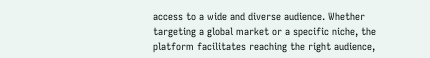access to a wide and diverse audience. Whether targeting a global market or a specific niche, the platform facilitates reaching the right audience,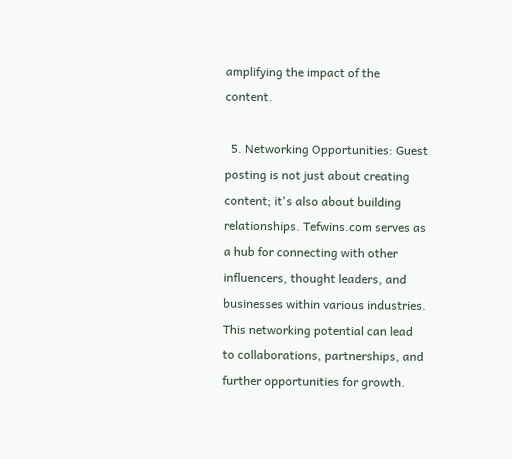amplifying the impact of the content.

  5. Networking Opportunities: Guest posting is not just about creating content; it's also about building relationships. Tefwins.com serves as a hub for connecting with other influencers, thought leaders, and businesses within various industries. This networking potential can lead to collaborations, partnerships, and further opportunities for growth.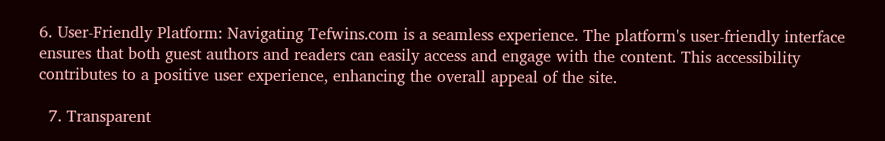6. User-Friendly Platform: Navigating Tefwins.com is a seamless experience. The platform's user-friendly interface ensures that both guest authors and readers can easily access and engage with the content. This accessibility contributes to a positive user experience, enhancing the overall appeal of the site.

  7. Transparent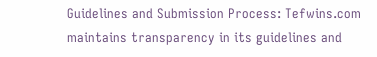Guidelines and Submission Process: Tefwins.com maintains transparency in its guidelines and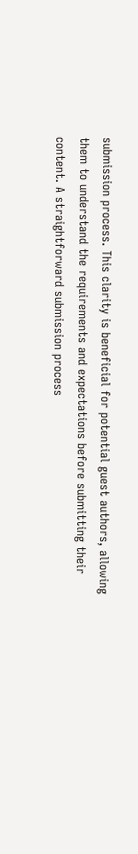submission process. This clarity is beneficial for potential guest authors, allowing them to understand the requirements and expectations before submitting their content. A straightforward submission process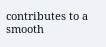contributes to a smooth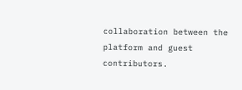collaboration between the platform and guest contributors.